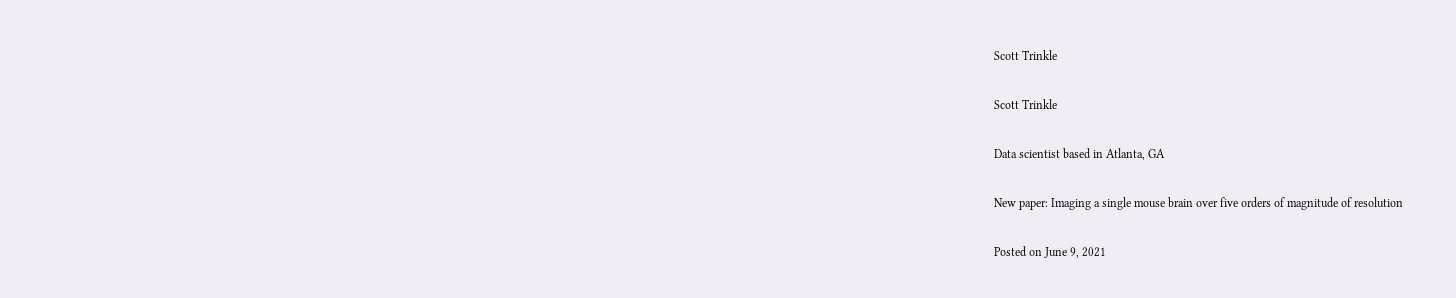Scott Trinkle

Scott Trinkle

Data scientist based in Atlanta, GA

New paper: Imaging a single mouse brain over five orders of magnitude of resolution

Posted on June 9, 2021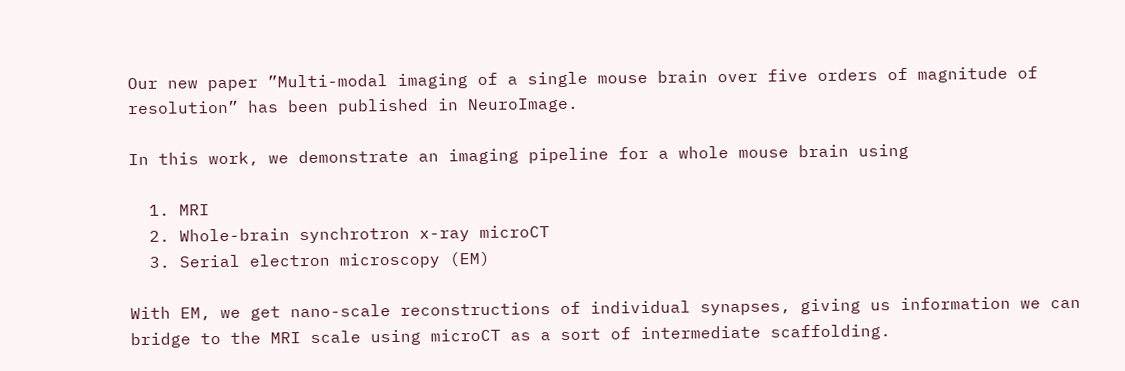Our new paper ”Multi-modal imaging of a single mouse brain over five orders of magnitude of resolution” has been published in NeuroImage.

In this work, we demonstrate an imaging pipeline for a whole mouse brain using

  1. MRI
  2. Whole-brain synchrotron x-ray microCT
  3. Serial electron microscopy (EM)

With EM, we get nano-scale reconstructions of individual synapses, giving us information we can bridge to the MRI scale using microCT as a sort of intermediate scaffolding.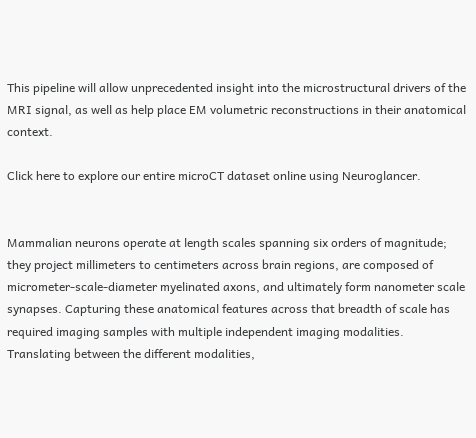This pipeline will allow unprecedented insight into the microstructural drivers of the MRI signal, as well as help place EM volumetric reconstructions in their anatomical context.

Click here to explore our entire microCT dataset online using Neuroglancer.


Mammalian neurons operate at length scales spanning six orders of magnitude; they project millimeters to centimeters across brain regions, are composed of micrometer-scale-diameter myelinated axons, and ultimately form nanometer scale synapses. Capturing these anatomical features across that breadth of scale has required imaging samples with multiple independent imaging modalities. Translating between the different modalities,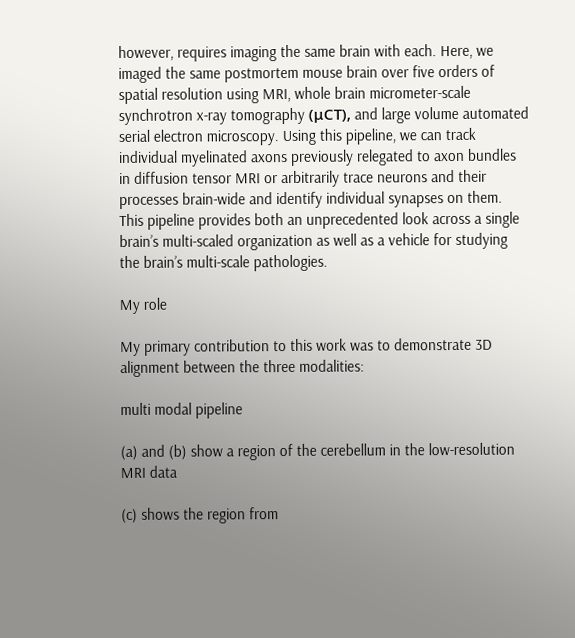however, requires imaging the same brain with each. Here, we imaged the same postmortem mouse brain over five orders of spatial resolution using MRI, whole brain micrometer-scale synchrotron x-ray tomography (μCT), and large volume automated serial electron microscopy. Using this pipeline, we can track individual myelinated axons previously relegated to axon bundles in diffusion tensor MRI or arbitrarily trace neurons and their processes brain-wide and identify individual synapses on them. This pipeline provides both an unprecedented look across a single brain’s multi-scaled organization as well as a vehicle for studying the brain’s multi-scale pathologies.

My role

My primary contribution to this work was to demonstrate 3D alignment between the three modalities:

multi modal pipeline

(a) and (b) show a region of the cerebellum in the low-resolution MRI data

(c) shows the region from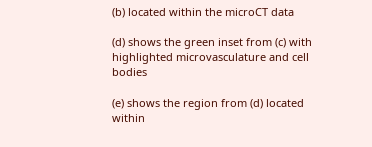(b) located within the microCT data

(d) shows the green inset from (c) with highlighted microvasculature and cell bodies

(e) shows the region from (d) located within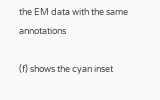the EM data with the same annotations

(f) shows the cyan inset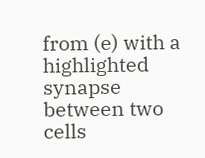from (e) with a highlighted synapse between two cells